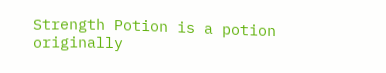Strength Potion is a potion originally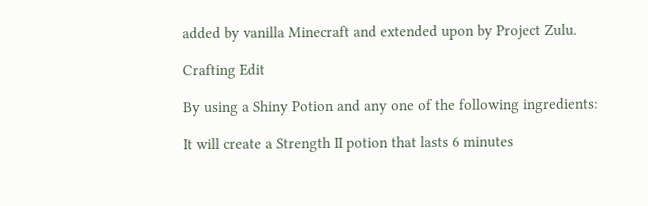added by vanilla Minecraft and extended upon by Project Zulu.

Crafting Edit

By using a Shiny Potion and any one of the following ingredients:

It will create a Strength II potion that lasts 6 minutes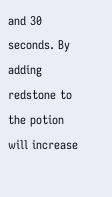and 30 seconds. By adding redstone to the potion will increase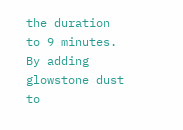the duration to 9 minutes. By adding glowstone dust to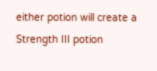either potion will create a Strength III potion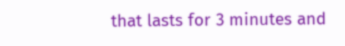that lasts for 3 minutes and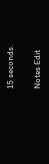15 seconds.

Notes Edit